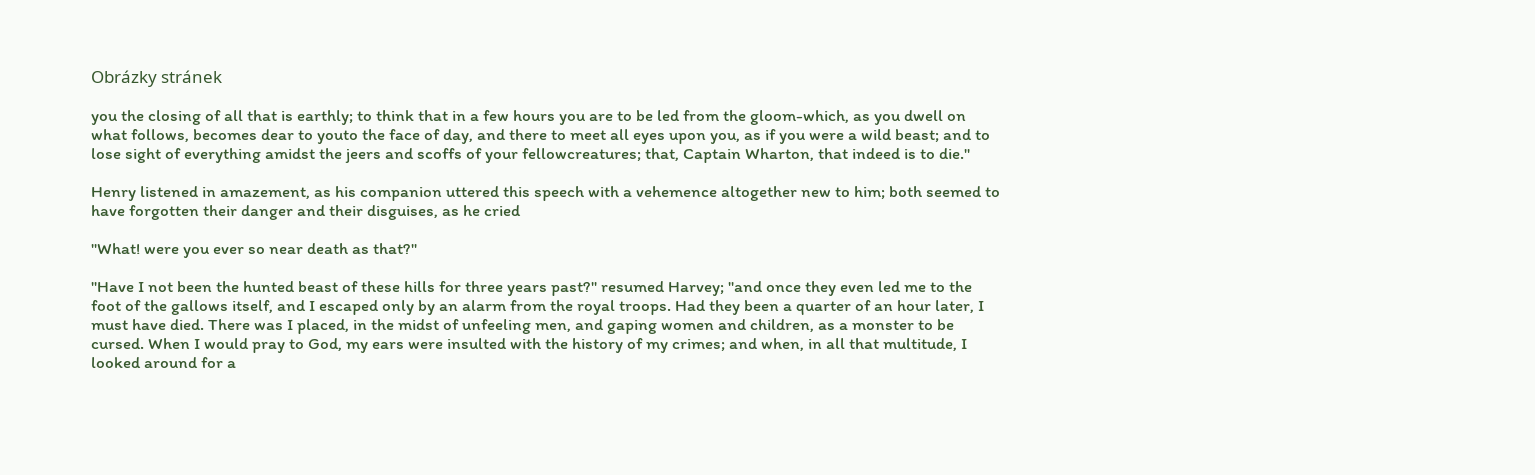Obrázky stránek

you the closing of all that is earthly; to think that in a few hours you are to be led from the gloom-which, as you dwell on what follows, becomes dear to youto the face of day, and there to meet all eyes upon you, as if you were a wild beast; and to lose sight of everything amidst the jeers and scoffs of your fellowcreatures; that, Captain Wharton, that indeed is to die."

Henry listened in amazement, as his companion uttered this speech with a vehemence altogether new to him; both seemed to have forgotten their danger and their disguises, as he cried

"What! were you ever so near death as that?"

"Have I not been the hunted beast of these hills for three years past?" resumed Harvey; "and once they even led me to the foot of the gallows itself, and I escaped only by an alarm from the royal troops. Had they been a quarter of an hour later, I must have died. There was I placed, in the midst of unfeeling men, and gaping women and children, as a monster to be cursed. When I would pray to God, my ears were insulted with the history of my crimes; and when, in all that multitude, I looked around for a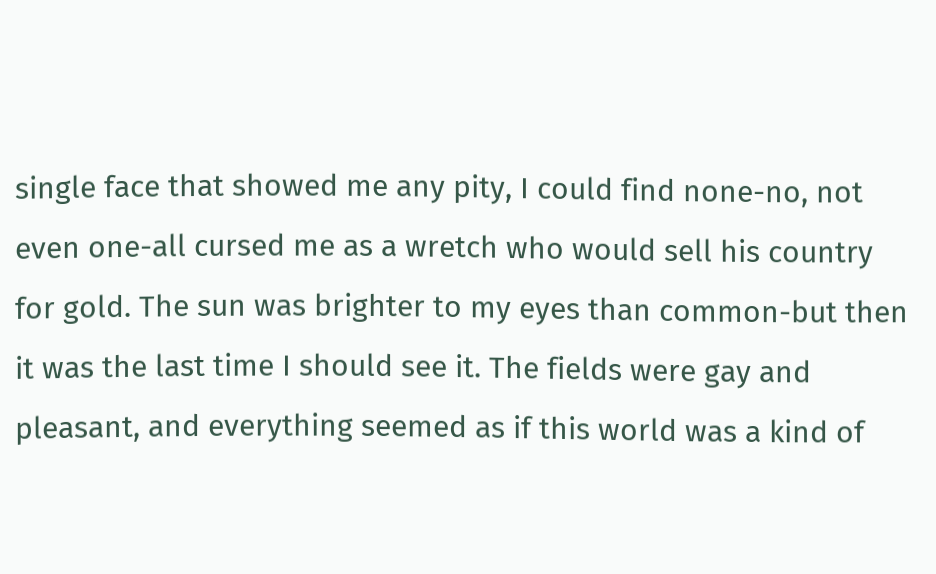single face that showed me any pity, I could find none-no, not even one-all cursed me as a wretch who would sell his country for gold. The sun was brighter to my eyes than common-but then it was the last time I should see it. The fields were gay and pleasant, and everything seemed as if this world was a kind of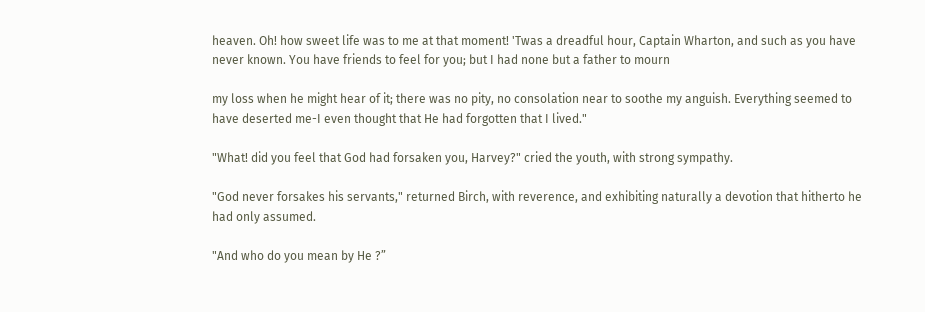heaven. Oh! how sweet life was to me at that moment! 'Twas a dreadful hour, Captain Wharton, and such as you have never known. You have friends to feel for you; but I had none but a father to mourn

my loss when he might hear of it; there was no pity, no consolation near to soothe my anguish. Everything seemed to have deserted me-I even thought that He had forgotten that I lived."

"What! did you feel that God had forsaken you, Harvey?" cried the youth, with strong sympathy.

"God never forsakes his servants," returned Birch, with reverence, and exhibiting naturally a devotion that hitherto he had only assumed.

"And who do you mean by He ?”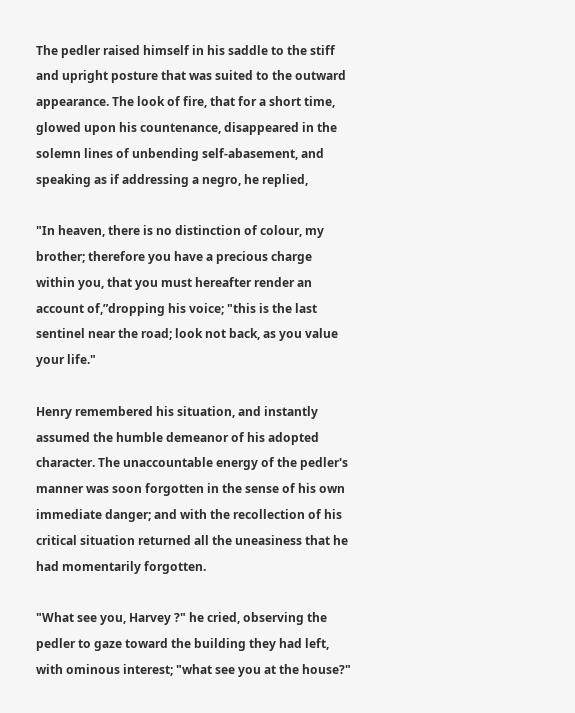The pedler raised himself in his saddle to the stiff and upright posture that was suited to the outward appearance. The look of fire, that for a short time, glowed upon his countenance, disappeared in the solemn lines of unbending self-abasement, and speaking as if addressing a negro, he replied,

"In heaven, there is no distinction of colour, my brother; therefore you have a precious charge within you, that you must hereafter render an account of,”dropping his voice; "this is the last sentinel near the road; look not back, as you value your life."

Henry remembered his situation, and instantly assumed the humble demeanor of his adopted character. The unaccountable energy of the pedler's manner was soon forgotten in the sense of his own immediate danger; and with the recollection of his critical situation returned all the uneasiness that he had momentarily forgotten.

"What see you, Harvey ?" he cried, observing the pedler to gaze toward the building they had left, with ominous interest; "what see you at the house?"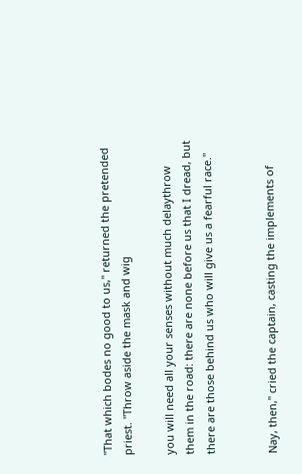"That which bodes no good to us," returned the pretended priest. "Throw aside the mask and wig

you will need all your senses without much delaythrow them in the road: there are none before us that I dread, but there are those behind us who will give us a fearful race."


Nay, then," cried the captain, casting the implements of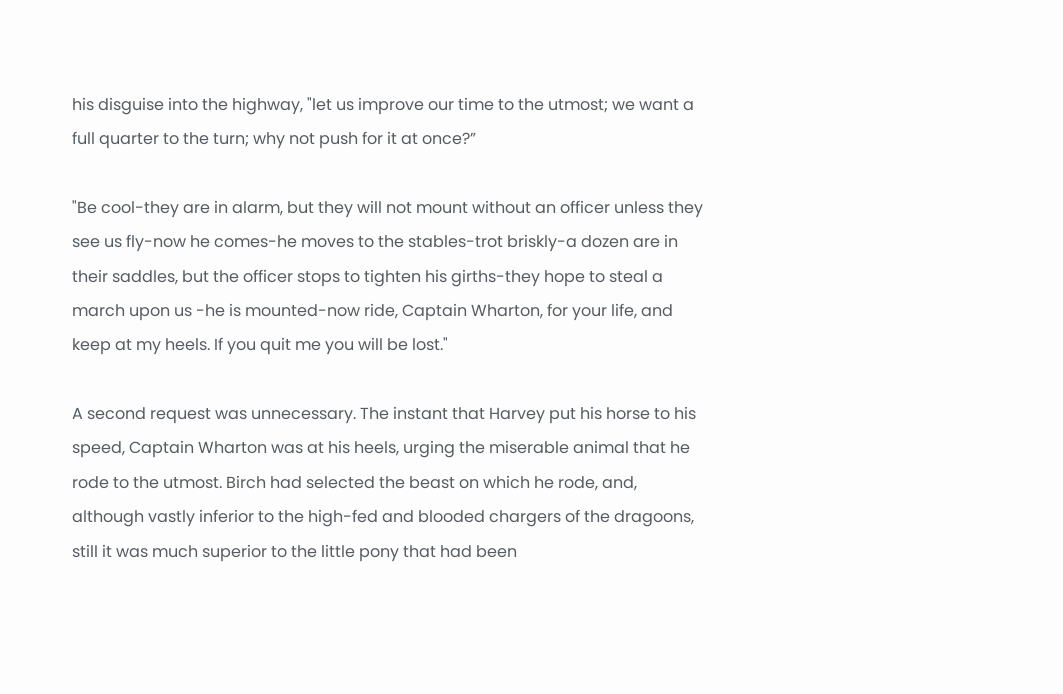his disguise into the highway, "let us improve our time to the utmost; we want a full quarter to the turn; why not push for it at once?”

"Be cool-they are in alarm, but they will not mount without an officer unless they see us fly-now he comes-he moves to the stables-trot briskly-a dozen are in their saddles, but the officer stops to tighten his girths-they hope to steal a march upon us -he is mounted-now ride, Captain Wharton, for your life, and keep at my heels. If you quit me you will be lost."

A second request was unnecessary. The instant that Harvey put his horse to his speed, Captain Wharton was at his heels, urging the miserable animal that he rode to the utmost. Birch had selected the beast on which he rode, and, although vastly inferior to the high-fed and blooded chargers of the dragoons, still it was much superior to the little pony that had been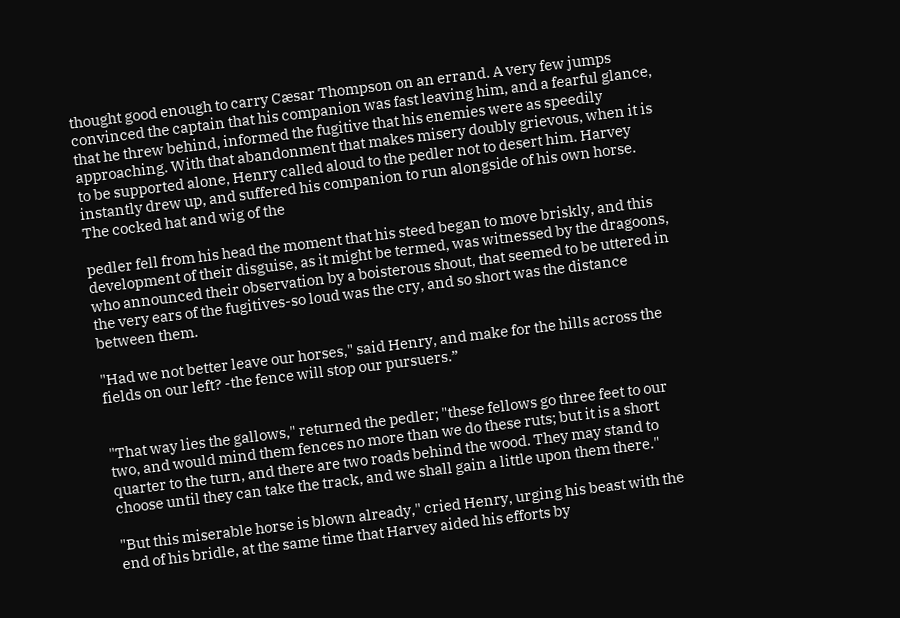thought good enough to carry Cæsar Thompson on an errand. A very few jumps convinced the captain that his companion was fast leaving him, and a fearful glance, that he threw behind, informed the fugitive that his enemies were as speedily approaching. With that abandonment that makes misery doubly grievous, when it is to be supported alone, Henry called aloud to the pedler not to desert him. Harvey instantly drew up, and suffered his companion to run alongside of his own horse. The cocked hat and wig of the

pedler fell from his head the moment that his steed began to move briskly, and this development of their disguise, as it might be termed, was witnessed by the dragoons, who announced their observation by a boisterous shout, that seemed to be uttered in the very ears of the fugitives-so loud was the cry, and so short was the distance between them.

"Had we not better leave our horses," said Henry, and make for the hills across the fields on our left? -the fence will stop our pursuers.”


"That way lies the gallows," returned the pedler; "these fellows go three feet to our two, and would mind them fences no more than we do these ruts; but it is a short quarter to the turn, and there are two roads behind the wood. They may stand to choose until they can take the track, and we shall gain a little upon them there."

"But this miserable horse is blown already," cried Henry, urging his beast with the end of his bridle, at the same time that Harvey aided his efforts by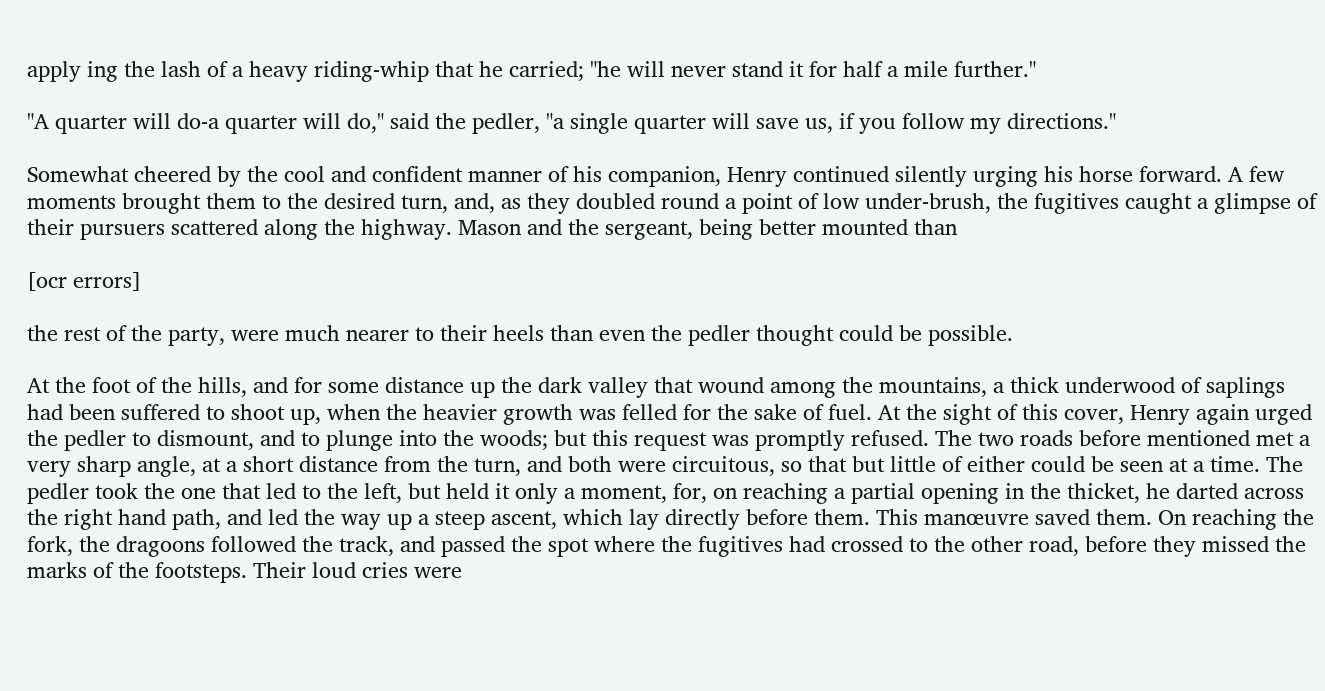apply ing the lash of a heavy riding-whip that he carried; "he will never stand it for half a mile further."

"A quarter will do-a quarter will do," said the pedler, "a single quarter will save us, if you follow my directions."

Somewhat cheered by the cool and confident manner of his companion, Henry continued silently urging his horse forward. A few moments brought them to the desired turn, and, as they doubled round a point of low under-brush, the fugitives caught a glimpse of their pursuers scattered along the highway. Mason and the sergeant, being better mounted than

[ocr errors]

the rest of the party, were much nearer to their heels than even the pedler thought could be possible.

At the foot of the hills, and for some distance up the dark valley that wound among the mountains, a thick underwood of saplings had been suffered to shoot up, when the heavier growth was felled for the sake of fuel. At the sight of this cover, Henry again urged the pedler to dismount, and to plunge into the woods; but this request was promptly refused. The two roads before mentioned met a very sharp angle, at a short distance from the turn, and both were circuitous, so that but little of either could be seen at a time. The pedler took the one that led to the left, but held it only a moment, for, on reaching a partial opening in the thicket, he darted across the right hand path, and led the way up a steep ascent, which lay directly before them. This manœuvre saved them. On reaching the fork, the dragoons followed the track, and passed the spot where the fugitives had crossed to the other road, before they missed the marks of the footsteps. Their loud cries were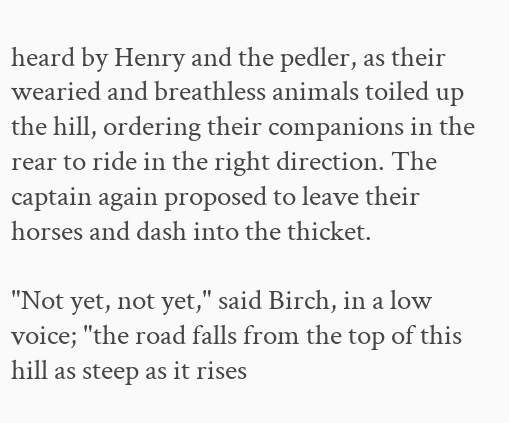heard by Henry and the pedler, as their wearied and breathless animals toiled up the hill, ordering their companions in the rear to ride in the right direction. The captain again proposed to leave their horses and dash into the thicket.

"Not yet, not yet," said Birch, in a low voice; "the road falls from the top of this hill as steep as it rises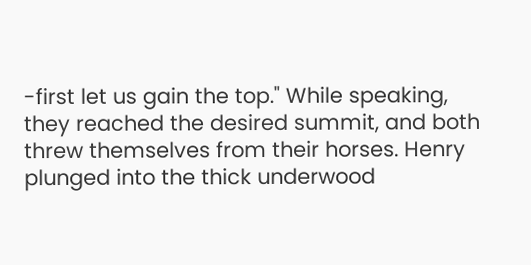-first let us gain the top." While speaking, they reached the desired summit, and both threw themselves from their horses. Henry plunged into the thick underwood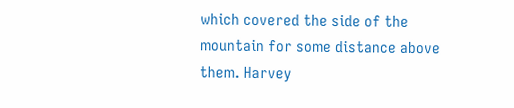which covered the side of the mountain for some distance above them. Harvey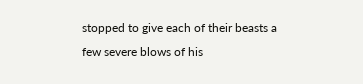stopped to give each of their beasts a few severe blows of his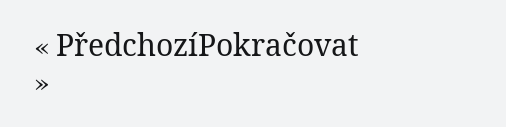« PředchozíPokračovat »